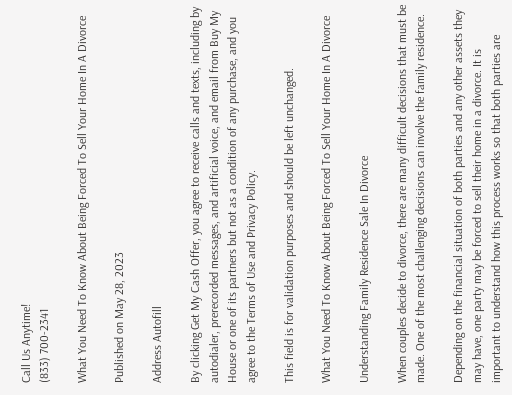Call Us Anytime!
(833) 700-2341

What You Need To Know About Being Forced To Sell Your Home In A Divorce

Published on May 28, 2023

Address Autofill

By clicking Get My Cash Offer, you agree to receive calls and texts, including by autodialer, prerecorded messages, and artificial voice, and email from Buy My House or one of its partners but not as a condition of any purchase, and you agree to the Terms of Use and Privacy Policy.

This field is for validation purposes and should be left unchanged.

What You Need To Know About Being Forced To Sell Your Home In A Divorce

Understanding Family Residence Sale In Divorce

When couples decide to divorce, there are many difficult decisions that must be made. One of the most challenging decisions can involve the family residence.

Depending on the financial situation of both parties and any other assets they may have, one party may be forced to sell their home in a divorce. It is important to understand how this process works so that both parties are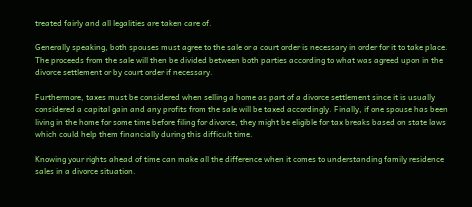treated fairly and all legalities are taken care of.

Generally speaking, both spouses must agree to the sale or a court order is necessary in order for it to take place. The proceeds from the sale will then be divided between both parties according to what was agreed upon in the divorce settlement or by court order if necessary.

Furthermore, taxes must be considered when selling a home as part of a divorce settlement since it is usually considered a capital gain and any profits from the sale will be taxed accordingly. Finally, if one spouse has been living in the home for some time before filing for divorce, they might be eligible for tax breaks based on state laws which could help them financially during this difficult time.

Knowing your rights ahead of time can make all the difference when it comes to understanding family residence sales in a divorce situation.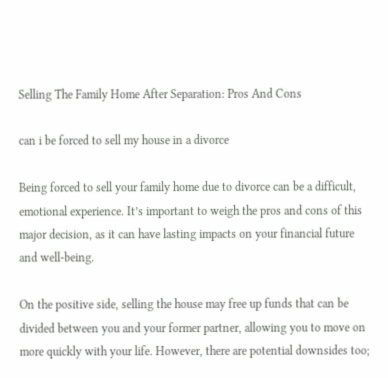Selling The Family Home After Separation: Pros And Cons

can i be forced to sell my house in a divorce

Being forced to sell your family home due to divorce can be a difficult, emotional experience. It’s important to weigh the pros and cons of this major decision, as it can have lasting impacts on your financial future and well-being.

On the positive side, selling the house may free up funds that can be divided between you and your former partner, allowing you to move on more quickly with your life. However, there are potential downsides too;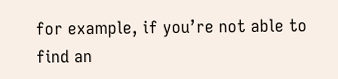for example, if you’re not able to find an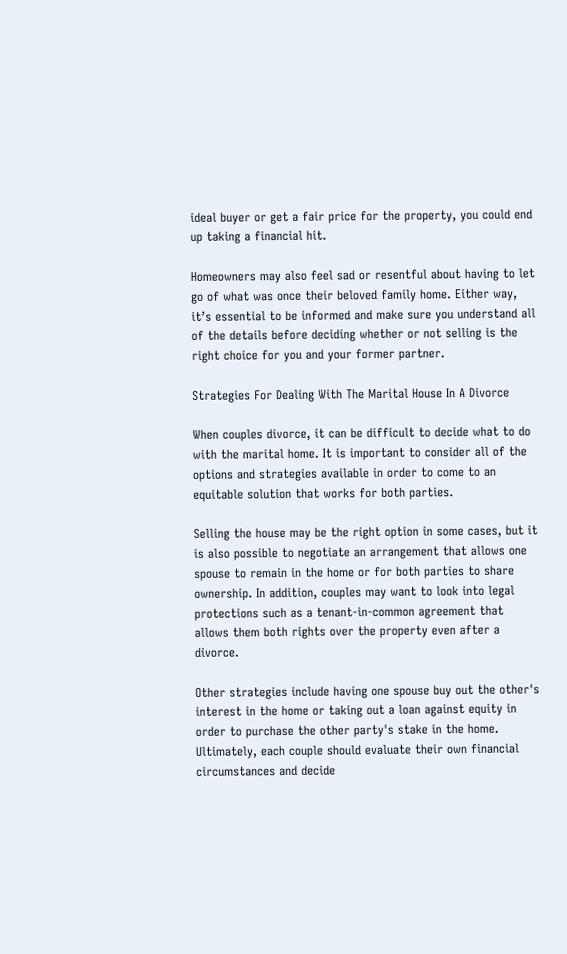ideal buyer or get a fair price for the property, you could end up taking a financial hit.

Homeowners may also feel sad or resentful about having to let go of what was once their beloved family home. Either way, it’s essential to be informed and make sure you understand all of the details before deciding whether or not selling is the right choice for you and your former partner.

Strategies For Dealing With The Marital House In A Divorce

When couples divorce, it can be difficult to decide what to do with the marital home. It is important to consider all of the options and strategies available in order to come to an equitable solution that works for both parties.

Selling the house may be the right option in some cases, but it is also possible to negotiate an arrangement that allows one spouse to remain in the home or for both parties to share ownership. In addition, couples may want to look into legal protections such as a tenant-in-common agreement that allows them both rights over the property even after a divorce.

Other strategies include having one spouse buy out the other's interest in the home or taking out a loan against equity in order to purchase the other party's stake in the home. Ultimately, each couple should evaluate their own financial circumstances and decide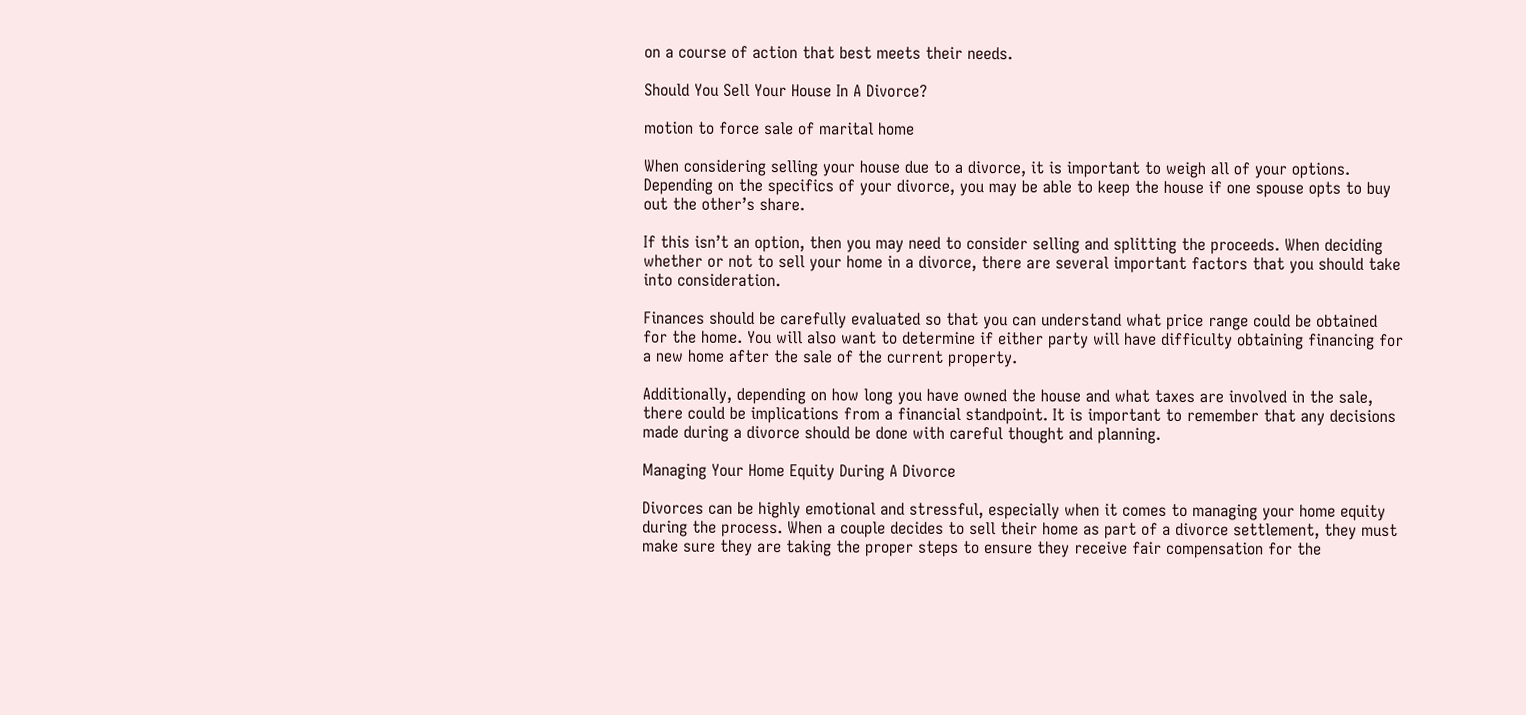on a course of action that best meets their needs.

Should You Sell Your House In A Divorce?

motion to force sale of marital home

When considering selling your house due to a divorce, it is important to weigh all of your options. Depending on the specifics of your divorce, you may be able to keep the house if one spouse opts to buy out the other’s share.

If this isn’t an option, then you may need to consider selling and splitting the proceeds. When deciding whether or not to sell your home in a divorce, there are several important factors that you should take into consideration.

Finances should be carefully evaluated so that you can understand what price range could be obtained for the home. You will also want to determine if either party will have difficulty obtaining financing for a new home after the sale of the current property.

Additionally, depending on how long you have owned the house and what taxes are involved in the sale, there could be implications from a financial standpoint. It is important to remember that any decisions made during a divorce should be done with careful thought and planning.

Managing Your Home Equity During A Divorce

Divorces can be highly emotional and stressful, especially when it comes to managing your home equity during the process. When a couple decides to sell their home as part of a divorce settlement, they must make sure they are taking the proper steps to ensure they receive fair compensation for the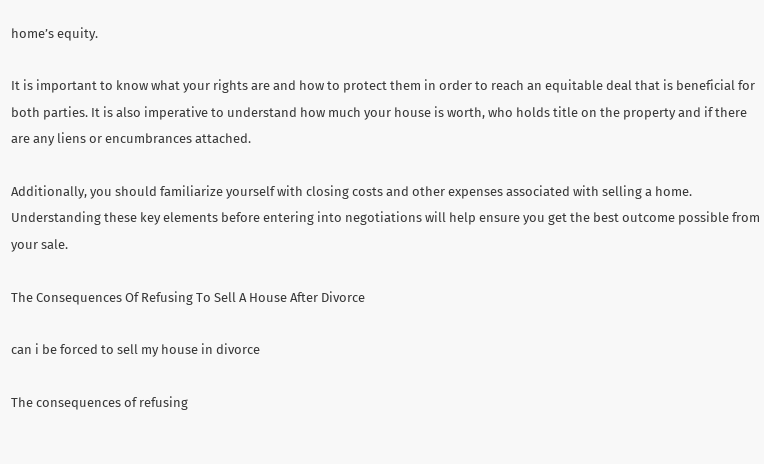home’s equity.

It is important to know what your rights are and how to protect them in order to reach an equitable deal that is beneficial for both parties. It is also imperative to understand how much your house is worth, who holds title on the property and if there are any liens or encumbrances attached.

Additionally, you should familiarize yourself with closing costs and other expenses associated with selling a home. Understanding these key elements before entering into negotiations will help ensure you get the best outcome possible from your sale.

The Consequences Of Refusing To Sell A House After Divorce

can i be forced to sell my house in divorce

The consequences of refusing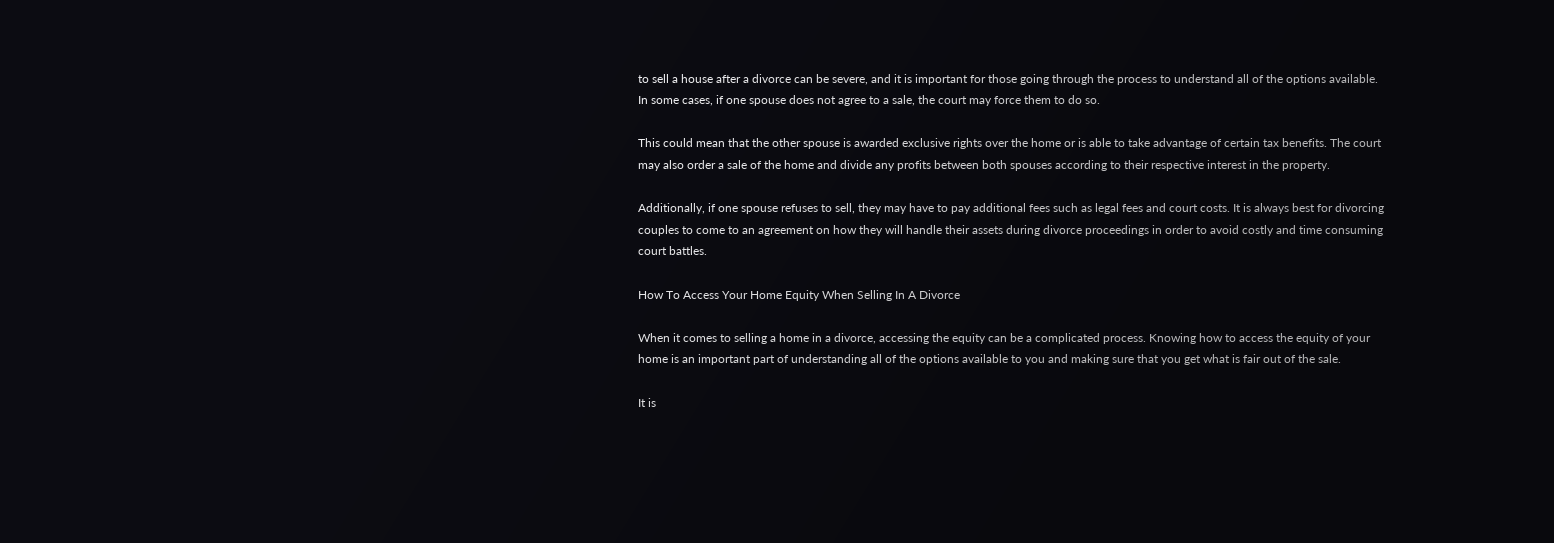to sell a house after a divorce can be severe, and it is important for those going through the process to understand all of the options available. In some cases, if one spouse does not agree to a sale, the court may force them to do so.

This could mean that the other spouse is awarded exclusive rights over the home or is able to take advantage of certain tax benefits. The court may also order a sale of the home and divide any profits between both spouses according to their respective interest in the property.

Additionally, if one spouse refuses to sell, they may have to pay additional fees such as legal fees and court costs. It is always best for divorcing couples to come to an agreement on how they will handle their assets during divorce proceedings in order to avoid costly and time consuming court battles.

How To Access Your Home Equity When Selling In A Divorce

When it comes to selling a home in a divorce, accessing the equity can be a complicated process. Knowing how to access the equity of your home is an important part of understanding all of the options available to you and making sure that you get what is fair out of the sale.

It is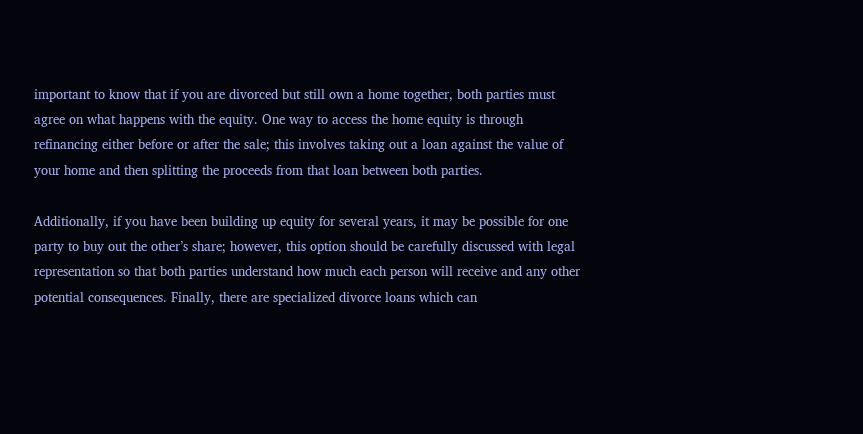important to know that if you are divorced but still own a home together, both parties must agree on what happens with the equity. One way to access the home equity is through refinancing either before or after the sale; this involves taking out a loan against the value of your home and then splitting the proceeds from that loan between both parties.

Additionally, if you have been building up equity for several years, it may be possible for one party to buy out the other’s share; however, this option should be carefully discussed with legal representation so that both parties understand how much each person will receive and any other potential consequences. Finally, there are specialized divorce loans which can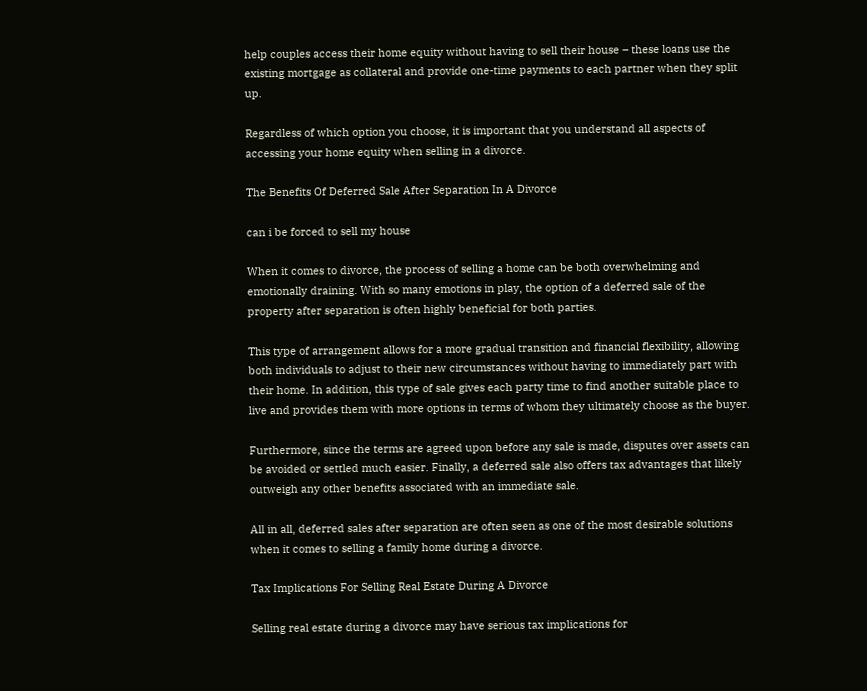help couples access their home equity without having to sell their house – these loans use the existing mortgage as collateral and provide one-time payments to each partner when they split up.

Regardless of which option you choose, it is important that you understand all aspects of accessing your home equity when selling in a divorce.

The Benefits Of Deferred Sale After Separation In A Divorce

can i be forced to sell my house

When it comes to divorce, the process of selling a home can be both overwhelming and emotionally draining. With so many emotions in play, the option of a deferred sale of the property after separation is often highly beneficial for both parties.

This type of arrangement allows for a more gradual transition and financial flexibility, allowing both individuals to adjust to their new circumstances without having to immediately part with their home. In addition, this type of sale gives each party time to find another suitable place to live and provides them with more options in terms of whom they ultimately choose as the buyer.

Furthermore, since the terms are agreed upon before any sale is made, disputes over assets can be avoided or settled much easier. Finally, a deferred sale also offers tax advantages that likely outweigh any other benefits associated with an immediate sale.

All in all, deferred sales after separation are often seen as one of the most desirable solutions when it comes to selling a family home during a divorce.

Tax Implications For Selling Real Estate During A Divorce

Selling real estate during a divorce may have serious tax implications for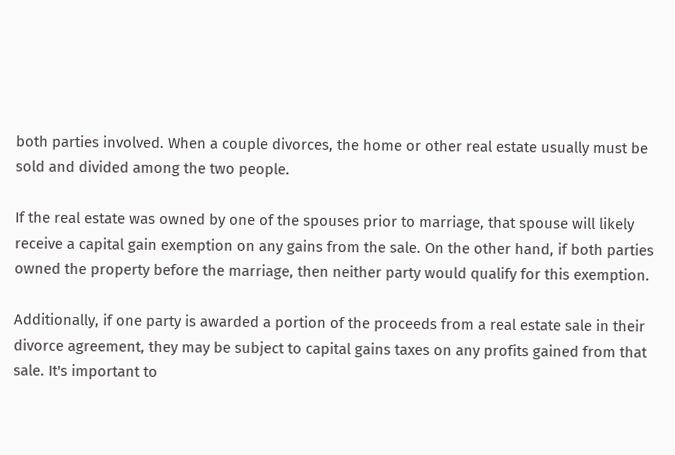both parties involved. When a couple divorces, the home or other real estate usually must be sold and divided among the two people.

If the real estate was owned by one of the spouses prior to marriage, that spouse will likely receive a capital gain exemption on any gains from the sale. On the other hand, if both parties owned the property before the marriage, then neither party would qualify for this exemption.

Additionally, if one party is awarded a portion of the proceeds from a real estate sale in their divorce agreement, they may be subject to capital gains taxes on any profits gained from that sale. It's important to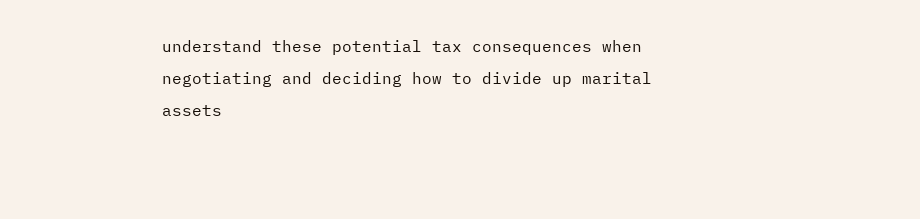understand these potential tax consequences when negotiating and deciding how to divide up marital assets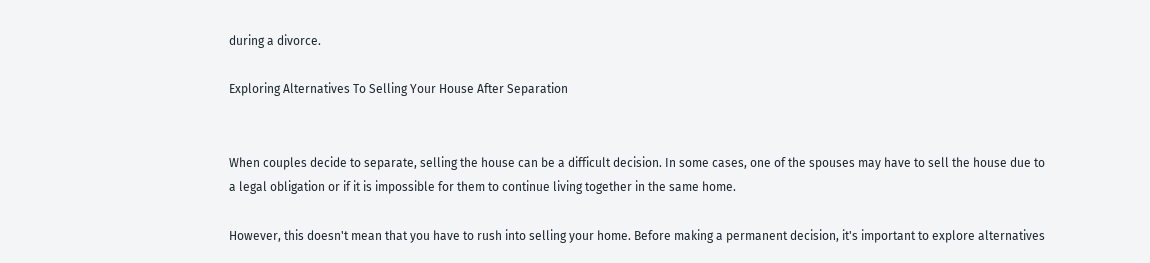during a divorce.

Exploring Alternatives To Selling Your House After Separation


When couples decide to separate, selling the house can be a difficult decision. In some cases, one of the spouses may have to sell the house due to a legal obligation or if it is impossible for them to continue living together in the same home.

However, this doesn't mean that you have to rush into selling your home. Before making a permanent decision, it's important to explore alternatives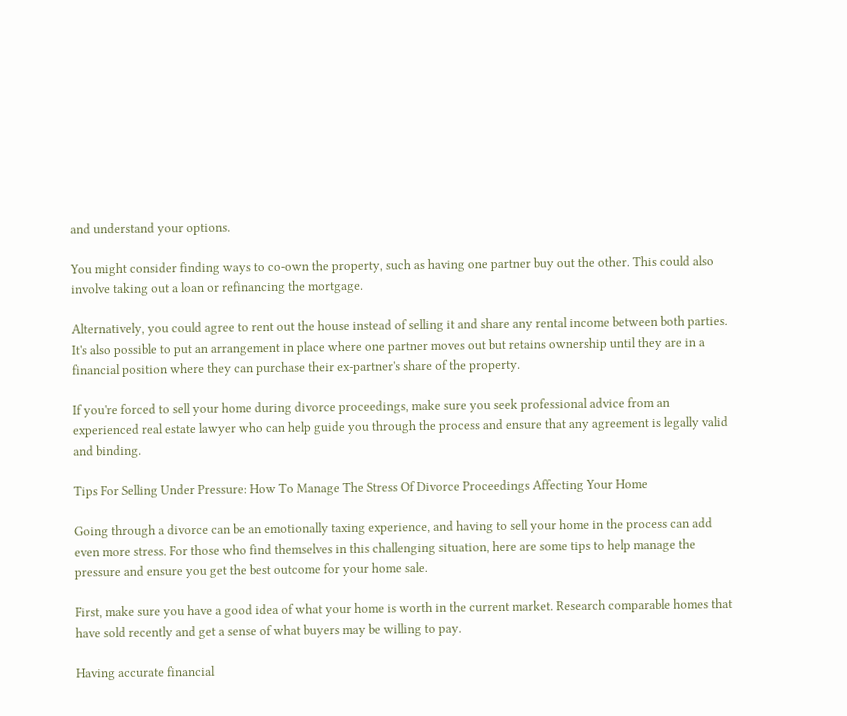and understand your options.

You might consider finding ways to co-own the property, such as having one partner buy out the other. This could also involve taking out a loan or refinancing the mortgage.

Alternatively, you could agree to rent out the house instead of selling it and share any rental income between both parties. It's also possible to put an arrangement in place where one partner moves out but retains ownership until they are in a financial position where they can purchase their ex-partner's share of the property.

If you're forced to sell your home during divorce proceedings, make sure you seek professional advice from an experienced real estate lawyer who can help guide you through the process and ensure that any agreement is legally valid and binding.

Tips For Selling Under Pressure: How To Manage The Stress Of Divorce Proceedings Affecting Your Home

Going through a divorce can be an emotionally taxing experience, and having to sell your home in the process can add even more stress. For those who find themselves in this challenging situation, here are some tips to help manage the pressure and ensure you get the best outcome for your home sale.

First, make sure you have a good idea of what your home is worth in the current market. Research comparable homes that have sold recently and get a sense of what buyers may be willing to pay.

Having accurate financial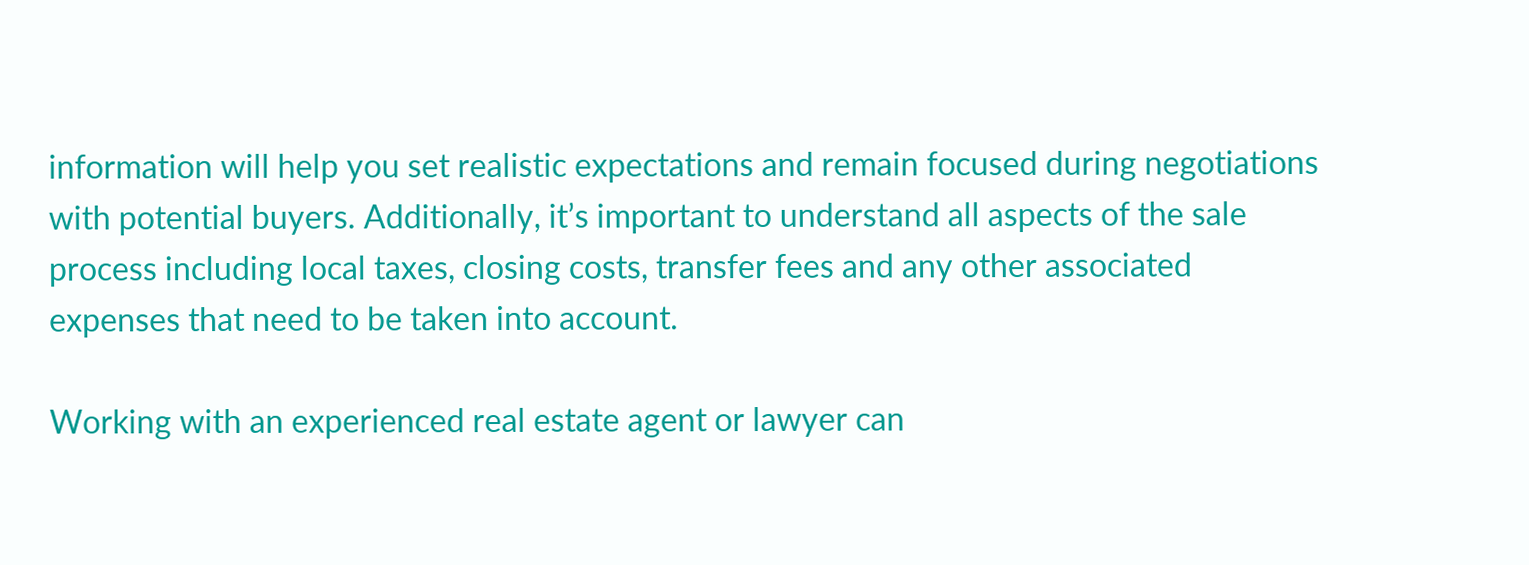information will help you set realistic expectations and remain focused during negotiations with potential buyers. Additionally, it’s important to understand all aspects of the sale process including local taxes, closing costs, transfer fees and any other associated expenses that need to be taken into account.

Working with an experienced real estate agent or lawyer can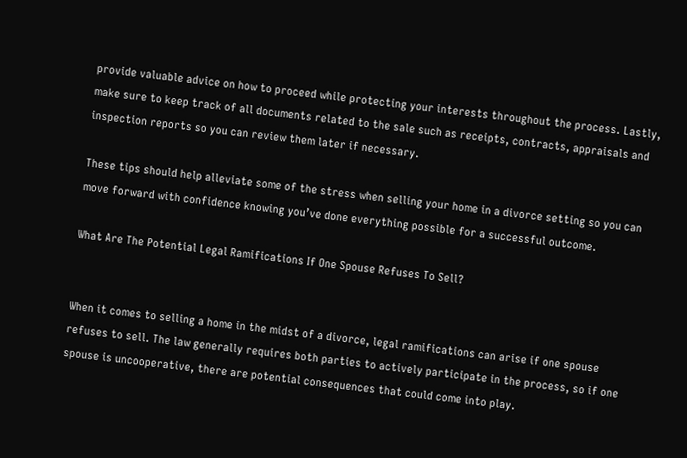provide valuable advice on how to proceed while protecting your interests throughout the process. Lastly, make sure to keep track of all documents related to the sale such as receipts, contracts, appraisals and inspection reports so you can review them later if necessary.

These tips should help alleviate some of the stress when selling your home in a divorce setting so you can move forward with confidence knowing you’ve done everything possible for a successful outcome.

What Are The Potential Legal Ramifications If One Spouse Refuses To Sell?


When it comes to selling a home in the midst of a divorce, legal ramifications can arise if one spouse refuses to sell. The law generally requires both parties to actively participate in the process, so if one spouse is uncooperative, there are potential consequences that could come into play.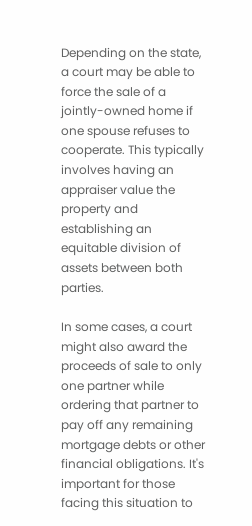Depending on the state, a court may be able to force the sale of a jointly-owned home if one spouse refuses to cooperate. This typically involves having an appraiser value the property and establishing an equitable division of assets between both parties.

In some cases, a court might also award the proceeds of sale to only one partner while ordering that partner to pay off any remaining mortgage debts or other financial obligations. It's important for those facing this situation to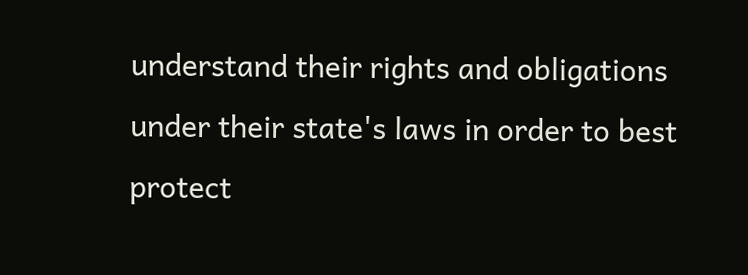understand their rights and obligations under their state's laws in order to best protect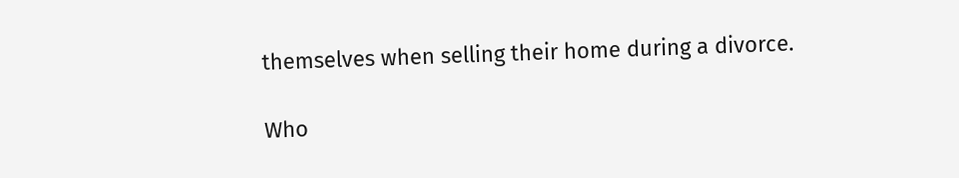themselves when selling their home during a divorce.

Who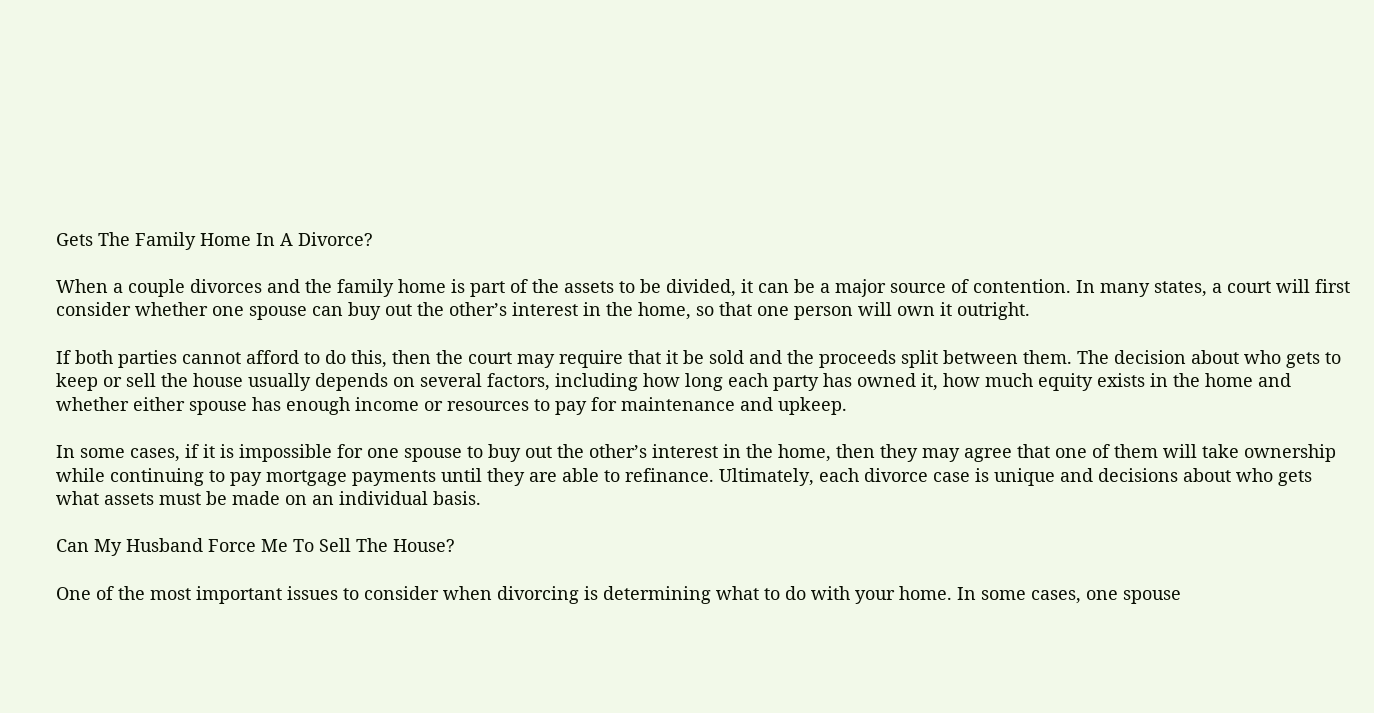Gets The Family Home In A Divorce?

When a couple divorces and the family home is part of the assets to be divided, it can be a major source of contention. In many states, a court will first consider whether one spouse can buy out the other’s interest in the home, so that one person will own it outright.

If both parties cannot afford to do this, then the court may require that it be sold and the proceeds split between them. The decision about who gets to keep or sell the house usually depends on several factors, including how long each party has owned it, how much equity exists in the home and whether either spouse has enough income or resources to pay for maintenance and upkeep.

In some cases, if it is impossible for one spouse to buy out the other’s interest in the home, then they may agree that one of them will take ownership while continuing to pay mortgage payments until they are able to refinance. Ultimately, each divorce case is unique and decisions about who gets what assets must be made on an individual basis.

Can My Husband Force Me To Sell The House?

One of the most important issues to consider when divorcing is determining what to do with your home. In some cases, one spouse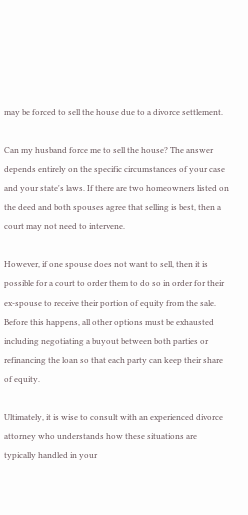may be forced to sell the house due to a divorce settlement.

Can my husband force me to sell the house? The answer depends entirely on the specific circumstances of your case and your state's laws. If there are two homeowners listed on the deed and both spouses agree that selling is best, then a court may not need to intervene.

However, if one spouse does not want to sell, then it is possible for a court to order them to do so in order for their ex-spouse to receive their portion of equity from the sale. Before this happens, all other options must be exhausted including negotiating a buyout between both parties or refinancing the loan so that each party can keep their share of equity.

Ultimately, it is wise to consult with an experienced divorce attorney who understands how these situations are typically handled in your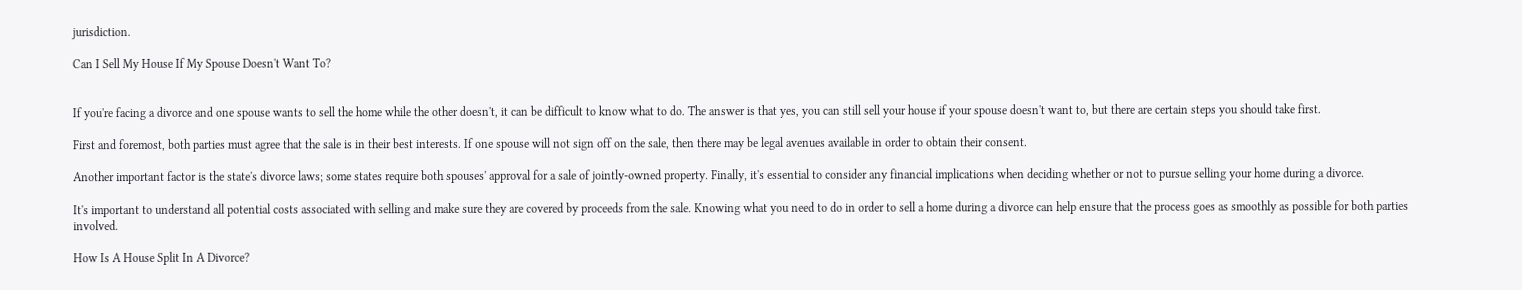jurisdiction.

Can I Sell My House If My Spouse Doesn't Want To?


If you're facing a divorce and one spouse wants to sell the home while the other doesn't, it can be difficult to know what to do. The answer is that yes, you can still sell your house if your spouse doesn't want to, but there are certain steps you should take first.

First and foremost, both parties must agree that the sale is in their best interests. If one spouse will not sign off on the sale, then there may be legal avenues available in order to obtain their consent.

Another important factor is the state's divorce laws; some states require both spouses' approval for a sale of jointly-owned property. Finally, it's essential to consider any financial implications when deciding whether or not to pursue selling your home during a divorce.

It's important to understand all potential costs associated with selling and make sure they are covered by proceeds from the sale. Knowing what you need to do in order to sell a home during a divorce can help ensure that the process goes as smoothly as possible for both parties involved.

How Is A House Split In A Divorce?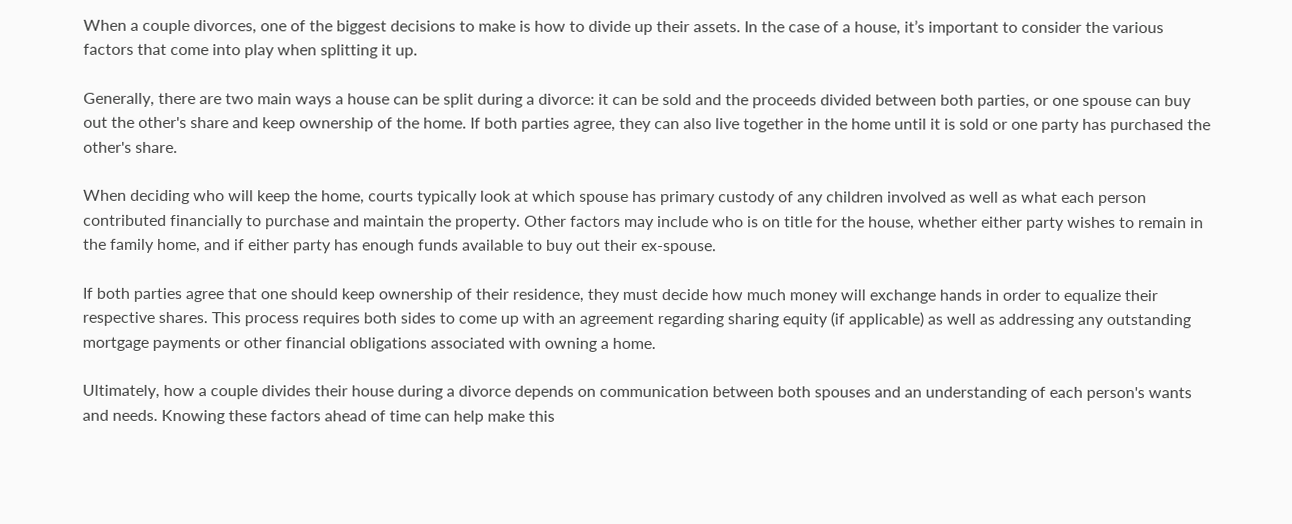When a couple divorces, one of the biggest decisions to make is how to divide up their assets. In the case of a house, it’s important to consider the various factors that come into play when splitting it up.

Generally, there are two main ways a house can be split during a divorce: it can be sold and the proceeds divided between both parties, or one spouse can buy out the other's share and keep ownership of the home. If both parties agree, they can also live together in the home until it is sold or one party has purchased the other's share.

When deciding who will keep the home, courts typically look at which spouse has primary custody of any children involved as well as what each person contributed financially to purchase and maintain the property. Other factors may include who is on title for the house, whether either party wishes to remain in the family home, and if either party has enough funds available to buy out their ex-spouse.

If both parties agree that one should keep ownership of their residence, they must decide how much money will exchange hands in order to equalize their respective shares. This process requires both sides to come up with an agreement regarding sharing equity (if applicable) as well as addressing any outstanding mortgage payments or other financial obligations associated with owning a home.

Ultimately, how a couple divides their house during a divorce depends on communication between both spouses and an understanding of each person's wants and needs. Knowing these factors ahead of time can help make this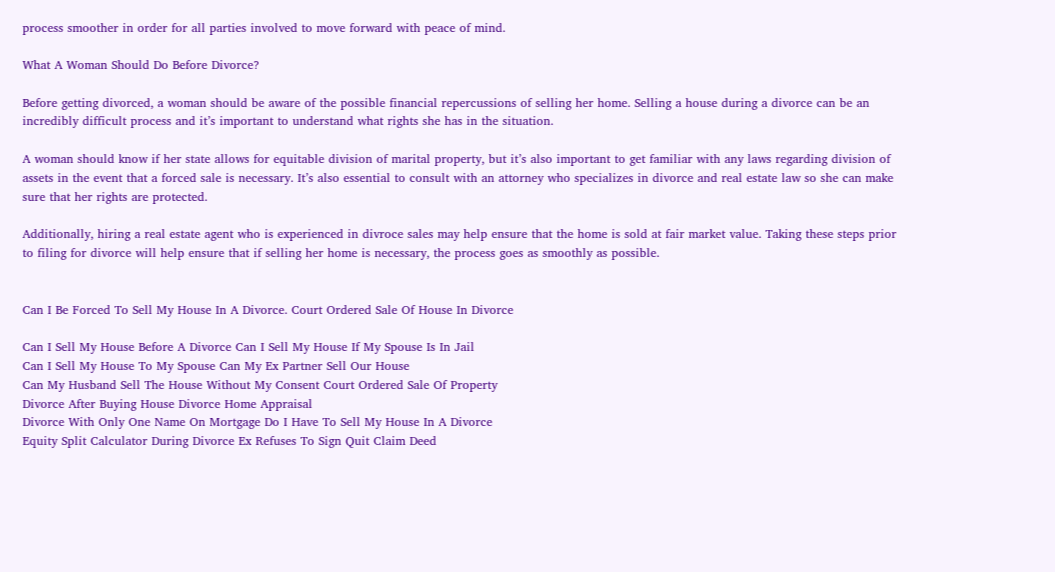process smoother in order for all parties involved to move forward with peace of mind.

What A Woman Should Do Before Divorce?

Before getting divorced, a woman should be aware of the possible financial repercussions of selling her home. Selling a house during a divorce can be an incredibly difficult process and it’s important to understand what rights she has in the situation.

A woman should know if her state allows for equitable division of marital property, but it’s also important to get familiar with any laws regarding division of assets in the event that a forced sale is necessary. It’s also essential to consult with an attorney who specializes in divorce and real estate law so she can make sure that her rights are protected.

Additionally, hiring a real estate agent who is experienced in divroce sales may help ensure that the home is sold at fair market value. Taking these steps prior to filing for divorce will help ensure that if selling her home is necessary, the process goes as smoothly as possible.


Can I Be Forced To Sell My House In A Divorce. Court Ordered Sale Of House In Divorce

Can I Sell My House Before A Divorce Can I Sell My House If My Spouse Is In Jail
Can I Sell My House To My Spouse Can My Ex Partner Sell Our House
Can My Husband Sell The House Without My Consent Court Ordered Sale Of Property
Divorce After Buying House Divorce Home Appraisal
Divorce With Only One Name On Mortgage Do I Have To Sell My House In A Divorce
Equity Split Calculator During Divorce Ex Refuses To Sign Quit Claim Deed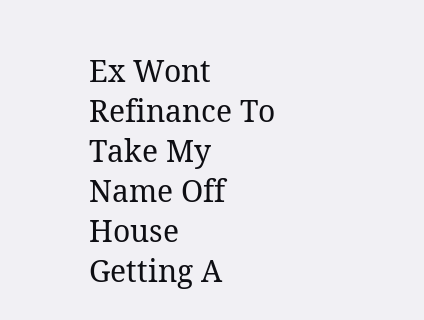Ex Wont Refinance To Take My Name Off House Getting A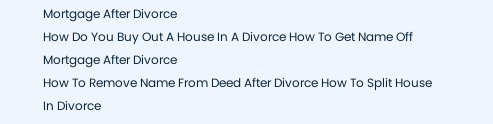Mortgage After Divorce
How Do You Buy Out A House In A Divorce How To Get Name Off Mortgage After Divorce
How To Remove Name From Deed After Divorce How To Split House In Divorce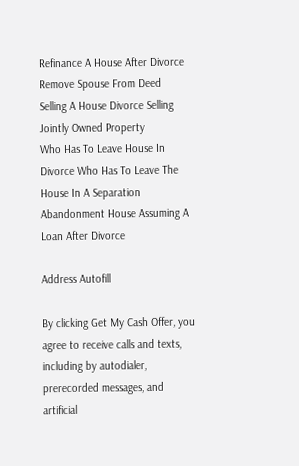Refinance A House After Divorce Remove Spouse From Deed
Selling A House Divorce Selling Jointly Owned Property
Who Has To Leave House In Divorce Who Has To Leave The House In A Separation
Abandonment House Assuming A Loan After Divorce

Address Autofill

By clicking Get My Cash Offer, you agree to receive calls and texts, including by autodialer, prerecorded messages, and artificial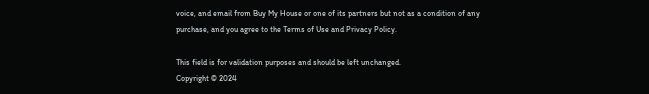voice, and email from Buy My House or one of its partners but not as a condition of any purchase, and you agree to the Terms of Use and Privacy Policy.

This field is for validation purposes and should be left unchanged.
Copyright © 2024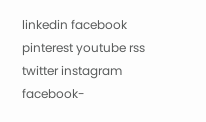linkedin facebook pinterest youtube rss twitter instagram facebook-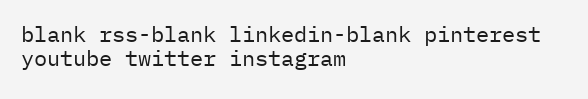blank rss-blank linkedin-blank pinterest youtube twitter instagram